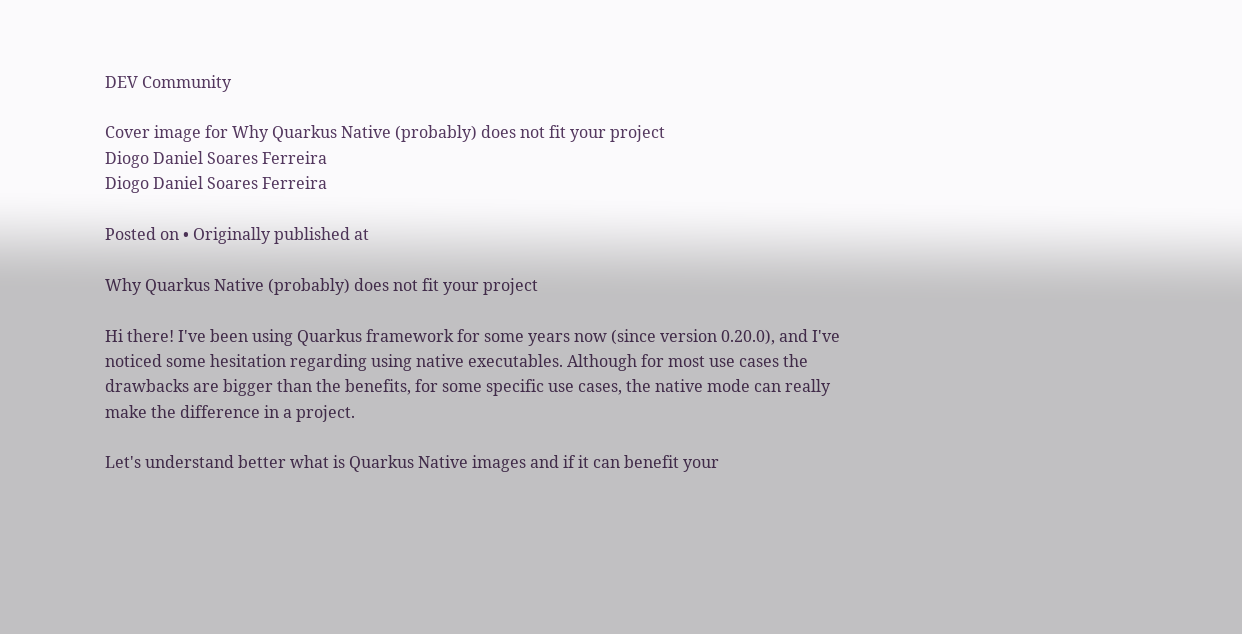DEV Community

Cover image for Why Quarkus Native (probably) does not fit your project
Diogo Daniel Soares Ferreira
Diogo Daniel Soares Ferreira

Posted on • Originally published at

Why Quarkus Native (probably) does not fit your project

Hi there! I've been using Quarkus framework for some years now (since version 0.20.0), and I've noticed some hesitation regarding using native executables. Although for most use cases the drawbacks are bigger than the benefits, for some specific use cases, the native mode can really make the difference in a project.

Let's understand better what is Quarkus Native images and if it can benefit your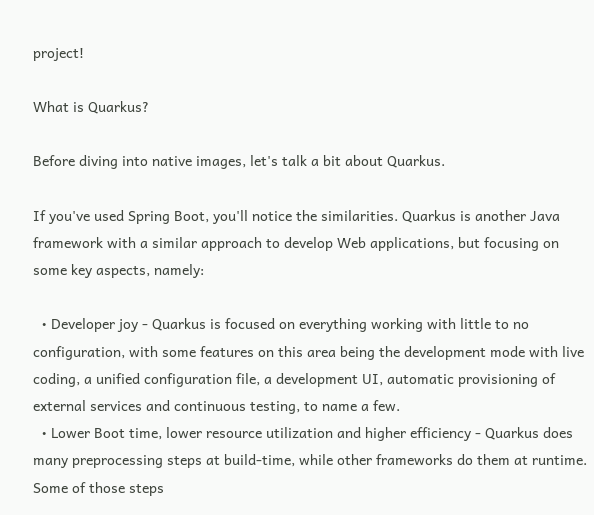project!

What is Quarkus?

Before diving into native images, let's talk a bit about Quarkus.

If you've used Spring Boot, you'll notice the similarities. Quarkus is another Java framework with a similar approach to develop Web applications, but focusing on some key aspects, namely:

  • Developer joy - Quarkus is focused on everything working with little to no configuration, with some features on this area being the development mode with live coding, a unified configuration file, a development UI, automatic provisioning of external services and continuous testing, to name a few.
  • Lower Boot time, lower resource utilization and higher efficiency - Quarkus does many preprocessing steps at build-time, while other frameworks do them at runtime. Some of those steps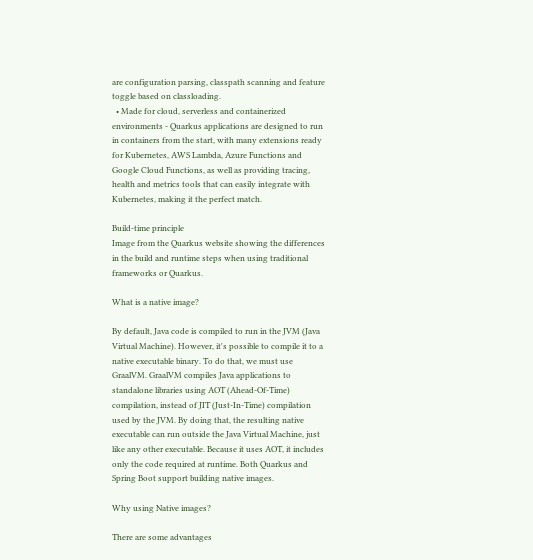are configuration parsing, classpath scanning and feature toggle based on classloading.
  • Made for cloud, serverless and containerized environments - Quarkus applications are designed to run in containers from the start, with many extensions ready for Kubernetes, AWS Lambda, Azure Functions and Google Cloud Functions, as well as providing tracing, health and metrics tools that can easily integrate with Kubernetes, making it the perfect match.

Build-time principle
Image from the Quarkus website showing the differences in the build and runtime steps when using traditional frameworks or Quarkus.

What is a native image?

By default, Java code is compiled to run in the JVM (Java Virtual Machine). However, it's possible to compile it to a native executable binary. To do that, we must use GraalVM. GraalVM compiles Java applications to standalone libraries using AOT (Ahead-Of-Time) compilation, instead of JIT (Just-In-Time) compilation used by the JVM. By doing that, the resulting native executable can run outside the Java Virtual Machine, just like any other executable. Because it uses AOT, it includes only the code required at runtime. Both Quarkus and Spring Boot support building native images.

Why using Native images?

There are some advantages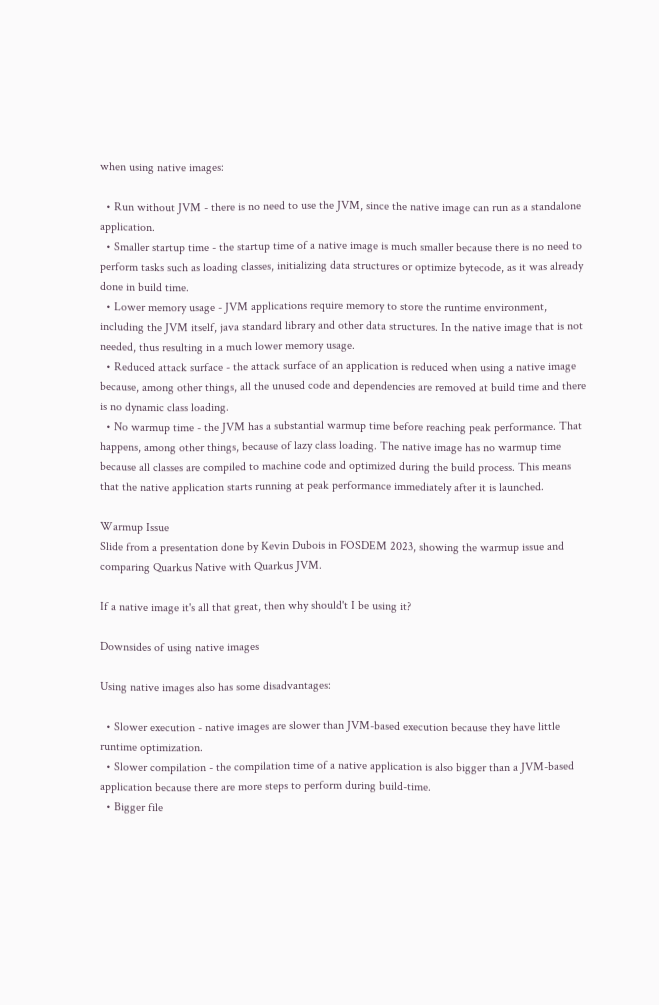when using native images:

  • Run without JVM - there is no need to use the JVM, since the native image can run as a standalone application.
  • Smaller startup time - the startup time of a native image is much smaller because there is no need to perform tasks such as loading classes, initializing data structures or optimize bytecode, as it was already done in build time.
  • Lower memory usage - JVM applications require memory to store the runtime environment, including the JVM itself, java standard library and other data structures. In the native image that is not needed, thus resulting in a much lower memory usage.
  • Reduced attack surface - the attack surface of an application is reduced when using a native image because, among other things, all the unused code and dependencies are removed at build time and there is no dynamic class loading.
  • No warmup time - the JVM has a substantial warmup time before reaching peak performance. That happens, among other things, because of lazy class loading. The native image has no warmup time because all classes are compiled to machine code and optimized during the build process. This means that the native application starts running at peak performance immediately after it is launched.

Warmup Issue
Slide from a presentation done by Kevin Dubois in FOSDEM 2023, showing the warmup issue and comparing Quarkus Native with Quarkus JVM.

If a native image it's all that great, then why should't I be using it?

Downsides of using native images

Using native images also has some disadvantages:

  • Slower execution - native images are slower than JVM-based execution because they have little runtime optimization.
  • Slower compilation - the compilation time of a native application is also bigger than a JVM-based application because there are more steps to perform during build-time.
  • Bigger file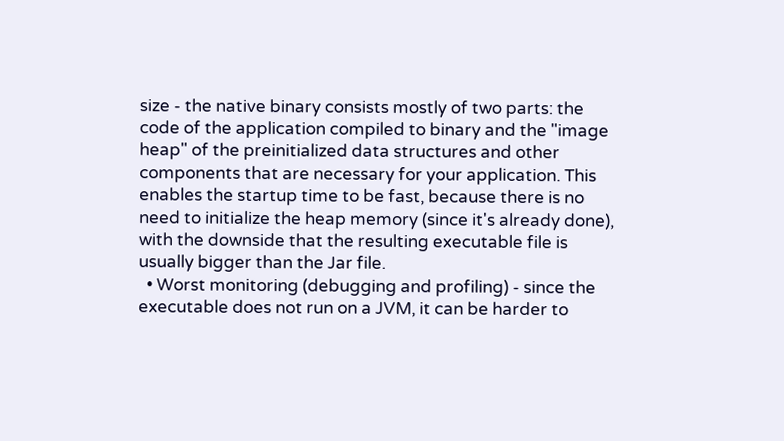size - the native binary consists mostly of two parts: the code of the application compiled to binary and the "image heap" of the preinitialized data structures and other components that are necessary for your application. This enables the startup time to be fast, because there is no need to initialize the heap memory (since it's already done), with the downside that the resulting executable file is usually bigger than the Jar file.
  • Worst monitoring (debugging and profiling) - since the executable does not run on a JVM, it can be harder to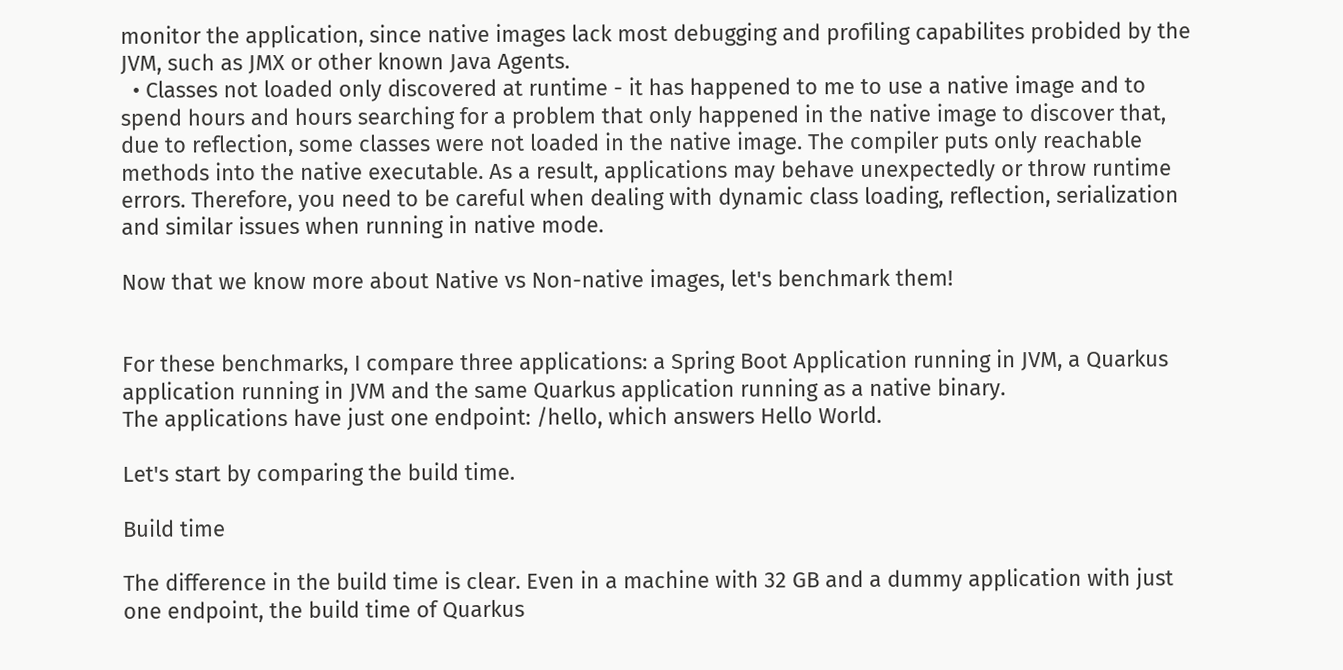monitor the application, since native images lack most debugging and profiling capabilites probided by the JVM, such as JMX or other known Java Agents.
  • Classes not loaded only discovered at runtime - it has happened to me to use a native image and to spend hours and hours searching for a problem that only happened in the native image to discover that, due to reflection, some classes were not loaded in the native image. The compiler puts only reachable methods into the native executable. As a result, applications may behave unexpectedly or throw runtime errors. Therefore, you need to be careful when dealing with dynamic class loading, reflection, serialization and similar issues when running in native mode.

Now that we know more about Native vs Non-native images, let's benchmark them!


For these benchmarks, I compare three applications: a Spring Boot Application running in JVM, a Quarkus application running in JVM and the same Quarkus application running as a native binary.
The applications have just one endpoint: /hello, which answers Hello World.

Let's start by comparing the build time.

Build time

The difference in the build time is clear. Even in a machine with 32 GB and a dummy application with just one endpoint, the build time of Quarkus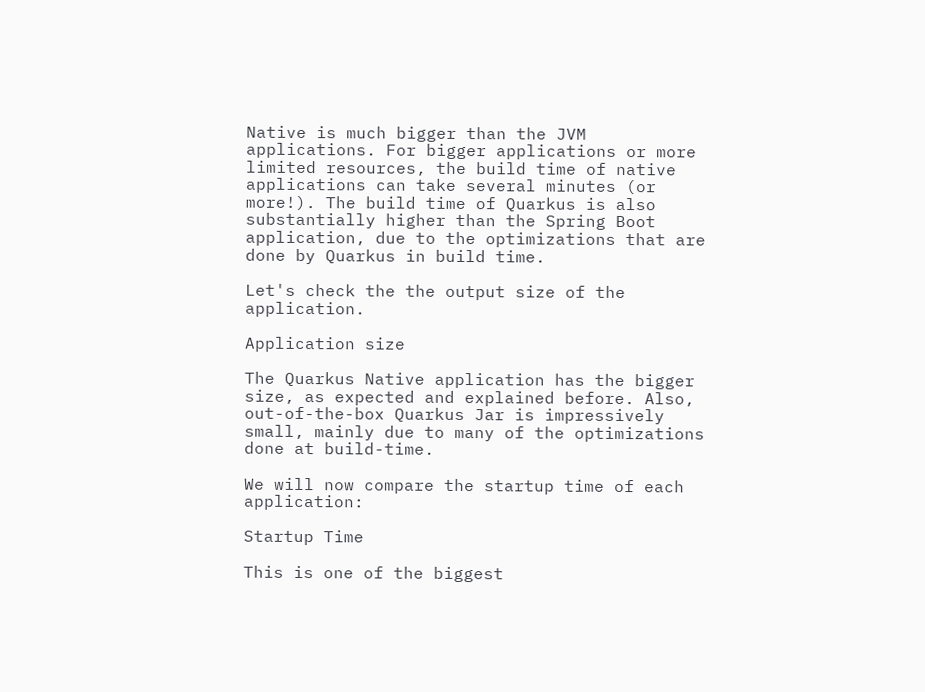Native is much bigger than the JVM applications. For bigger applications or more limited resources, the build time of native applications can take several minutes (or more!). The build time of Quarkus is also substantially higher than the Spring Boot application, due to the optimizations that are done by Quarkus in build time.

Let's check the the output size of the application.

Application size

The Quarkus Native application has the bigger size, as expected and explained before. Also, out-of-the-box Quarkus Jar is impressively small, mainly due to many of the optimizations done at build-time.

We will now compare the startup time of each application:

Startup Time

This is one of the biggest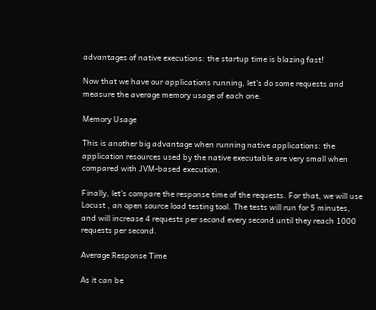advantages of native executions: the startup time is blazing fast!

Now that we have our applications running, let's do some requests and measure the average memory usage of each one.

Memory Usage

This is another big advantage when running native applications: the application resources used by the native executable are very small when compared with JVM-based execution.

Finally, let's compare the response time of the requests. For that, we will use Locust , an open source load testing tool. The tests will run for 5 minutes, and will increase 4 requests per second every second until they reach 1000 requests per second.

Average Response Time

As it can be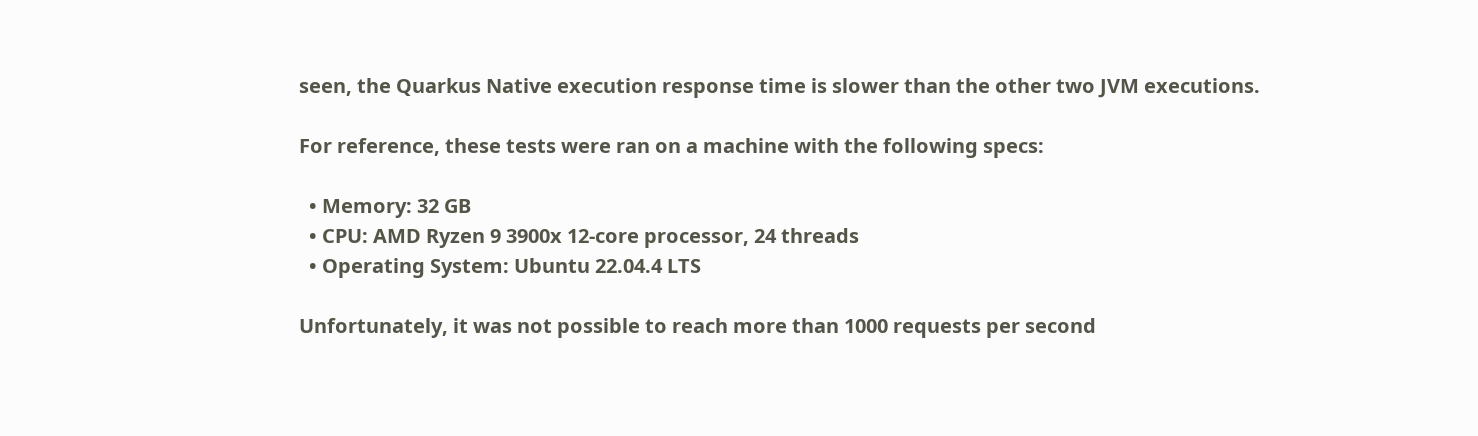seen, the Quarkus Native execution response time is slower than the other two JVM executions.

For reference, these tests were ran on a machine with the following specs:

  • Memory: 32 GB
  • CPU: AMD Ryzen 9 3900x 12-core processor, 24 threads
  • Operating System: Ubuntu 22.04.4 LTS

Unfortunately, it was not possible to reach more than 1000 requests per second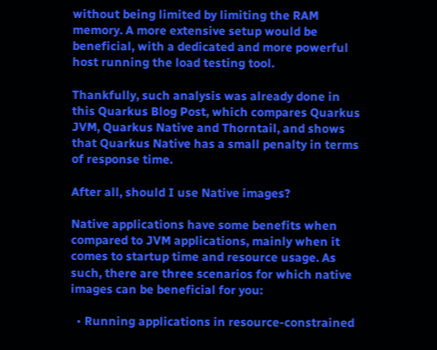without being limited by limiting the RAM memory. A more extensive setup would be beneficial, with a dedicated and more powerful host running the load testing tool.

Thankfully, such analysis was already done in this Quarkus Blog Post, which compares Quarkus JVM, Quarkus Native and Thorntail, and shows that Quarkus Native has a small penalty in terms of response time.

After all, should I use Native images?

Native applications have some benefits when compared to JVM applications, mainly when it comes to startup time and resource usage. As such, there are three scenarios for which native images can be beneficial for you:

  • Running applications in resource-constrained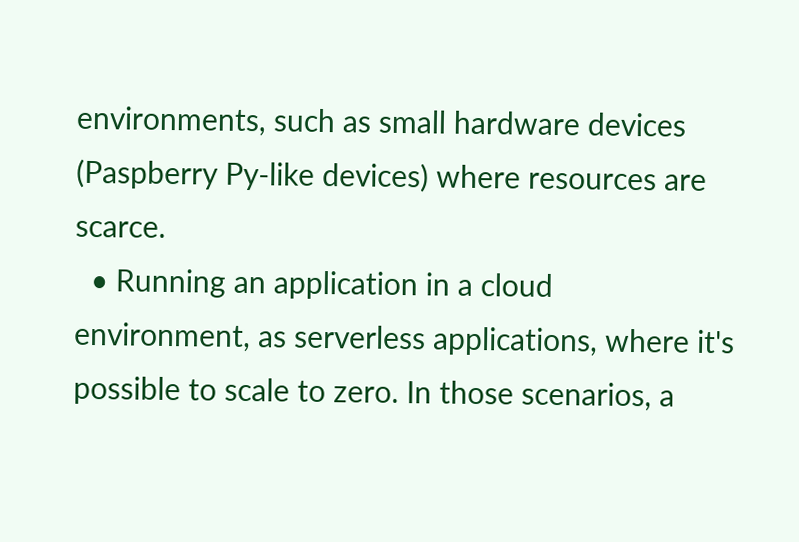environments, such as small hardware devices (Paspberry Py-like devices) where resources are scarce.
  • Running an application in a cloud environment, as serverless applications, where it's possible to scale to zero. In those scenarios, a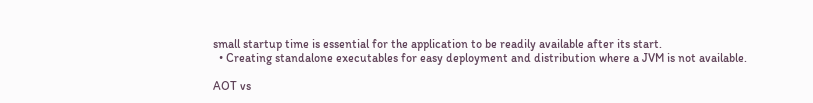small startup time is essential for the application to be readily available after its start.
  • Creating standalone executables for easy deployment and distribution where a JVM is not available.

AOT vs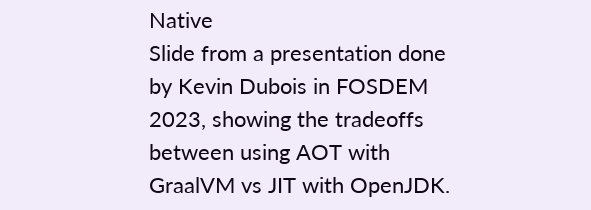Native
Slide from a presentation done by Kevin Dubois in FOSDEM 2023, showing the tradeoffs between using AOT with GraalVM vs JIT with OpenJDK.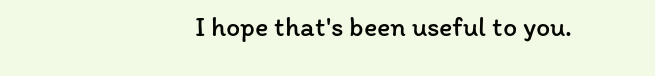I hope that's been useful to you.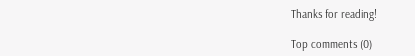Thanks for reading!

Top comments (0)